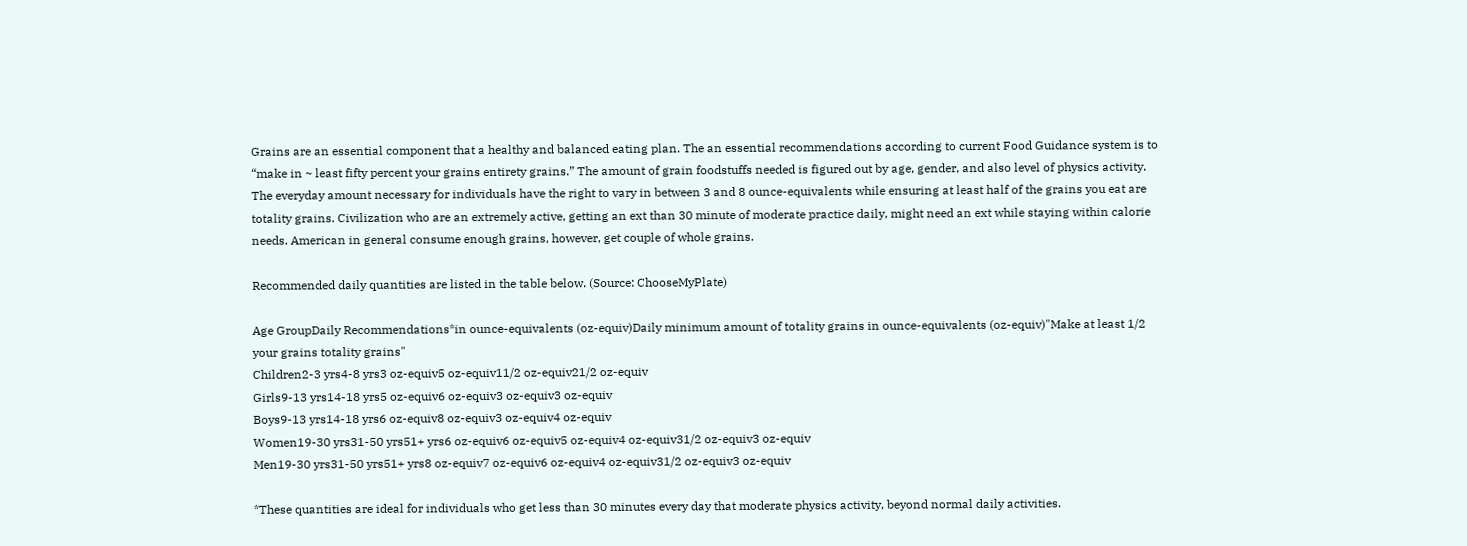Grains are an essential component that a healthy and balanced eating plan. The an essential recommendations according to current Food Guidance system is to “make in ~ least fifty percent your grains entirety grains.” The amount of grain foodstuffs needed is figured out by age, gender, and also level of physics activity. The everyday amount necessary for individuals have the right to vary in between 3 and 8 ounce-equivalents while ensuring at least half of the grains you eat are totality grains. Civilization who are an extremely active, getting an ext than 30 minute of moderate practice daily, might need an ext while staying within calorie needs. American in general consume enough grains, however, get couple of whole grains.

Recommended daily quantities are listed in the table below. (Source: ChooseMyPlate)

Age GroupDaily Recommendations*in ounce-equivalents (oz-equiv)Daily minimum amount of totality grains in ounce-equivalents (oz-equiv)"Make at least 1/2 your grains totality grains"
Children2-3 yrs4-8 yrs3 oz-equiv5 oz-equiv11/2 oz-equiv21/2 oz-equiv
Girls9-13 yrs14-18 yrs5 oz-equiv6 oz-equiv3 oz-equiv3 oz-equiv
Boys9-13 yrs14-18 yrs6 oz-equiv8 oz-equiv3 oz-equiv4 oz-equiv
Women19-30 yrs31-50 yrs51+ yrs6 oz-equiv6 oz-equiv5 oz-equiv4 oz-equiv31/2 oz-equiv3 oz-equiv
Men19-30 yrs31-50 yrs51+ yrs8 oz-equiv7 oz-equiv6 oz-equiv4 oz-equiv31/2 oz-equiv3 oz-equiv

*These quantities are ideal for individuals who get less than 30 minutes every day that moderate physics activity, beyond normal daily activities.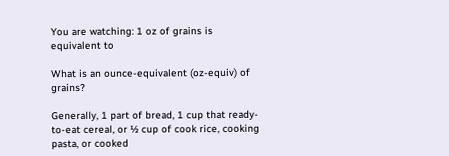You are watching: 1 oz of grains is equivalent to

What is an ounce-equivalent (oz-equiv) of grains?

Generally, 1 part of bread, 1 cup that ready-to-eat cereal, or ½ cup of cook rice, cooking pasta, or cooked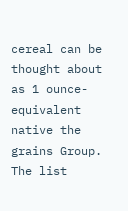cereal can be thought about as 1 ounce-equivalent native the grains Group. The list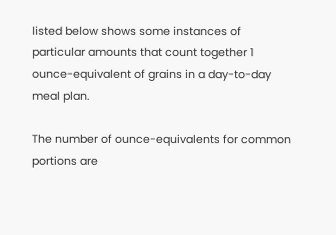listed below shows some instances of particular amounts that count together 1 ounce-equivalent of grains in a day-to-day meal plan.

The number of ounce-equivalents for common portions are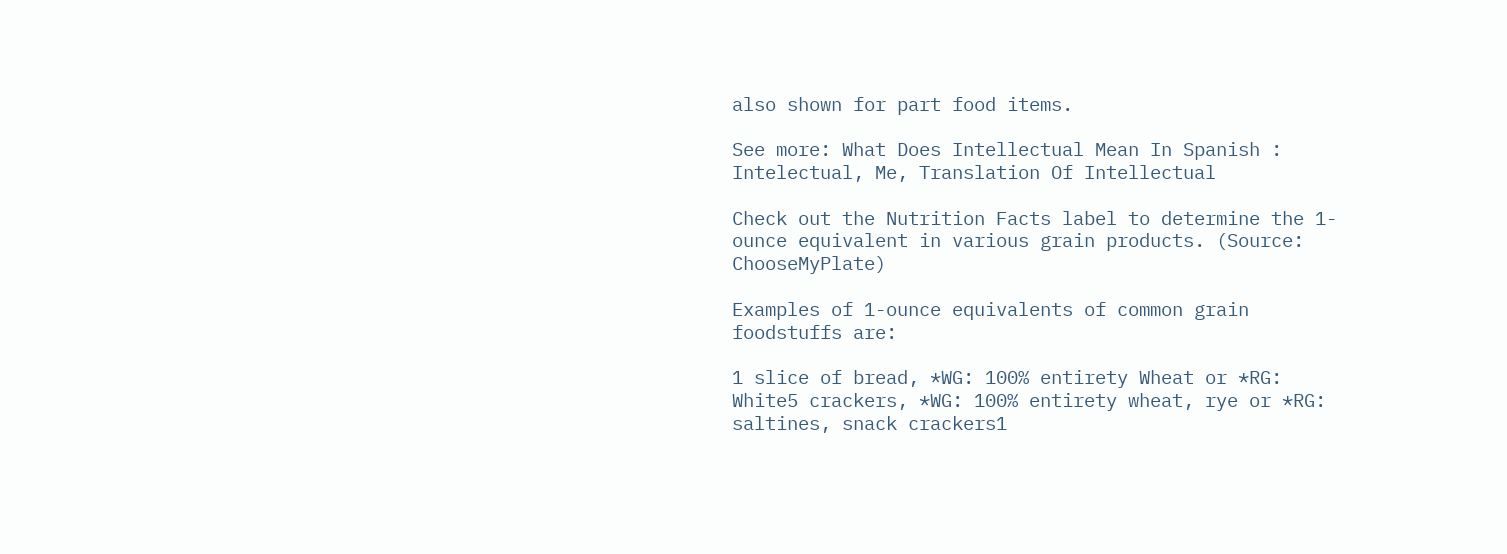also shown for part food items.

See more: What Does Intellectual Mean In Spanish : Intelectual, Me, Translation Of Intellectual

Check out the Nutrition Facts label to determine the 1-ounce equivalent in various grain products. (Source: ChooseMyPlate)

Examples of 1-ounce equivalents of common grain foodstuffs are:

1 slice of bread, *WG: 100% entirety Wheat or *RG: White5 crackers, *WG: 100% entirety wheat, rye or *RG: saltines, snack crackers1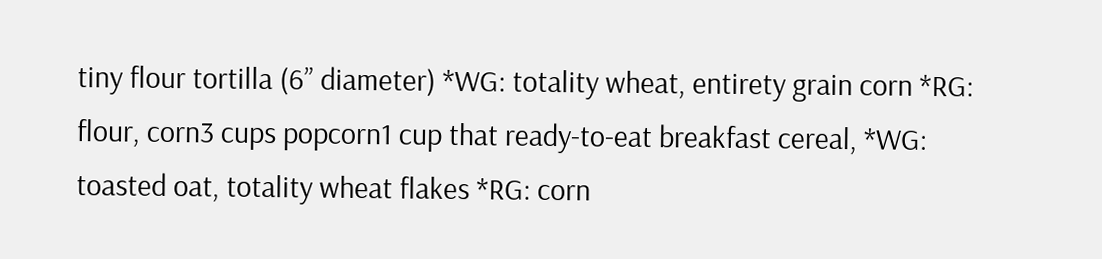tiny flour tortilla (6” diameter) *WG: totality wheat, entirety grain corn *RG: flour, corn3 cups popcorn1 cup that ready-to-eat breakfast cereal, *WG: toasted oat, totality wheat flakes *RG: corn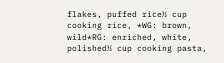flakes, puffed rice½ cup cooking rice, *WG: brown, wild*RG: enriched, white, polished½ cup cooking pasta,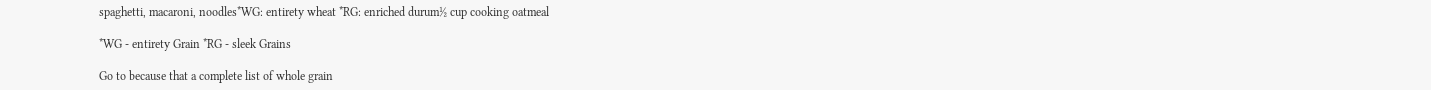spaghetti, macaroni, noodles*WG: entirety wheat *RG: enriched durum½ cup cooking oatmeal

*WG - entirety Grain *RG - sleek Grains

Go to because that a complete list of whole grain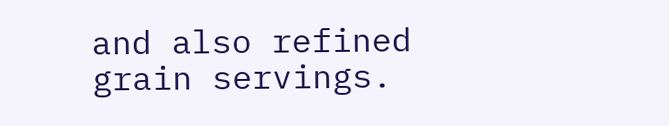and also refined grain servings.